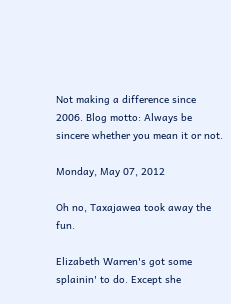Not making a difference since 2006. Blog motto: Always be sincere whether you mean it or not.

Monday, May 07, 2012

Oh no, Taxajawea took away the fun.

Elizabeth Warren's got some splainin' to do. Except she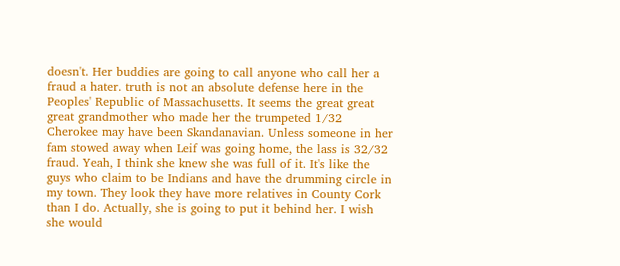doesn't. Her buddies are going to call anyone who call her a fraud a hater. truth is not an absolute defense here in the Peoples' Republic of Massachusetts. It seems the great great great grandmother who made her the trumpeted 1/32 Cherokee may have been Skandanavian. Unless someone in her fam stowed away when Leif was going home, the lass is 32/32 fraud. Yeah, I think she knew she was full of it. It's like the guys who claim to be Indians and have the drumming circle in my town. They look they have more relatives in County Cork than I do. Actually, she is going to put it behind her. I wish she would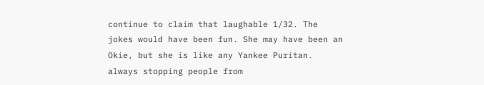continue to claim that laughable 1/32. The jokes would have been fun. She may have been an Okie, but she is like any Yankee Puritan. always stopping people from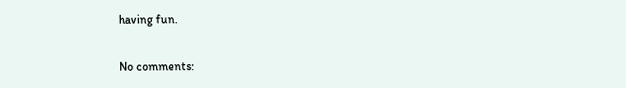having fun.

No comments: